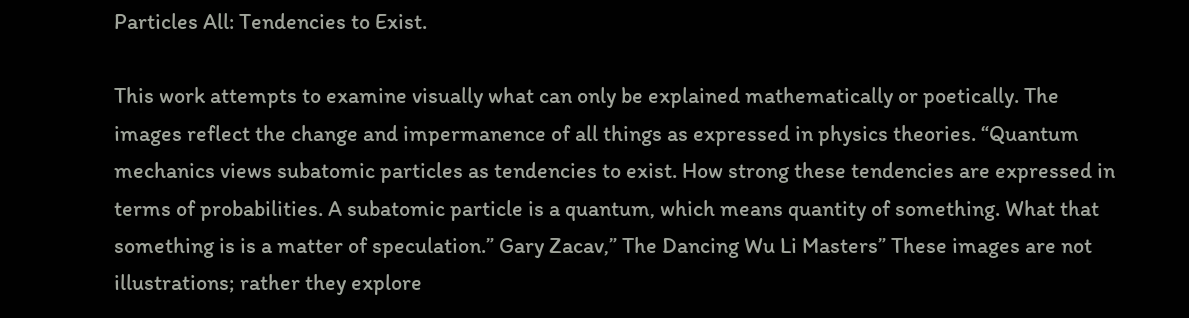Particles All: Tendencies to Exist.

This work attempts to examine visually what can only be explained mathematically or poetically. The images reflect the change and impermanence of all things as expressed in physics theories. “Quantum mechanics views subatomic particles as tendencies to exist. How strong these tendencies are expressed in terms of probabilities. A subatomic particle is a quantum, which means quantity of something. What that something is is a matter of speculation.” Gary Zacav,” The Dancing Wu Li Masters” These images are not illustrations; rather they explore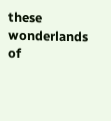these wonderlands of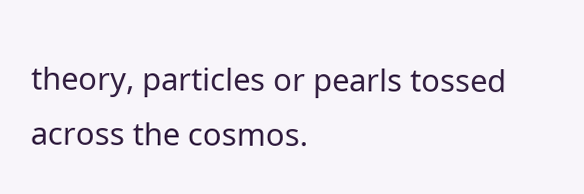theory, particles or pearls tossed across the cosmos.